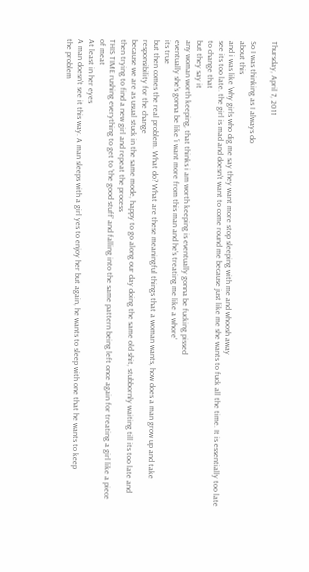Thursday, April 7, 2011

So I was thinking as I always do
about this
and i was like 'why girls who dig me say they want more stop sleeping with me and whoosh away
see its too late. the girl is mad and doesn't want to come round me because just like me she wants to fuck all the time. It is essentially too late to change that
but they say it
any woman worth keeping, that thinks i am worth keeping is eventually gonna be fucking pissed
eventually she's gonna be like 'i want more from this man and he's treating me like a whore'
its true
but then comes the real problem. What do? What are these meaningful things that a woman wants, how does a man grow up and take responsibility for the change
because we are as usual stuck in the same mode, happy to go along our day doing the same old shit, stubbornly waiting till its too late and then trying to find a new girl and repeat the process
THIS TIME rushing everything to get to 'the good stuff' and falling into the same pattern being left once again for treating a girl like a piece of meat
At least in her eyes
A man doesn't see it this way. A man sleeps with a girl yes to enjoy her but again, he wants to sleep with one that he wants to keep
the problem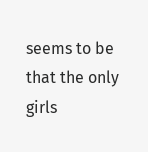seems to be that the only girls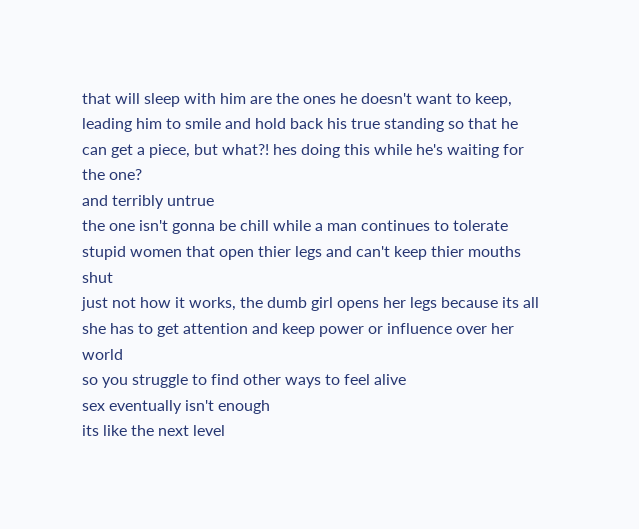that will sleep with him are the ones he doesn't want to keep, leading him to smile and hold back his true standing so that he can get a piece, but what?! hes doing this while he's waiting for the one?
and terribly untrue
the one isn't gonna be chill while a man continues to tolerate stupid women that open thier legs and can't keep thier mouths shut
just not how it works, the dumb girl opens her legs because its all she has to get attention and keep power or influence over her world
so you struggle to find other ways to feel alive
sex eventually isn't enough
its like the next level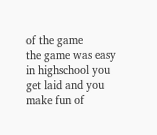of the game
the game was easy in highschool you get laid and you make fun of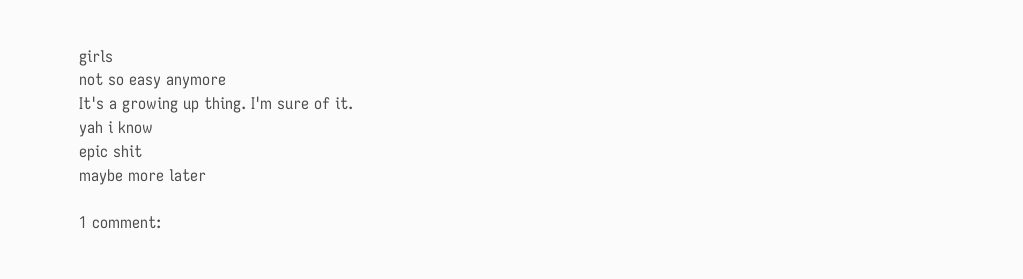girls
not so easy anymore
It's a growing up thing. I'm sure of it.
yah i know
epic shit
maybe more later

1 comment: